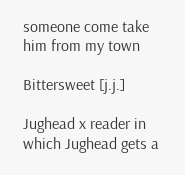someone come take him from my town

Bittersweet [j.j.]

Jughead x reader in which Jughead gets a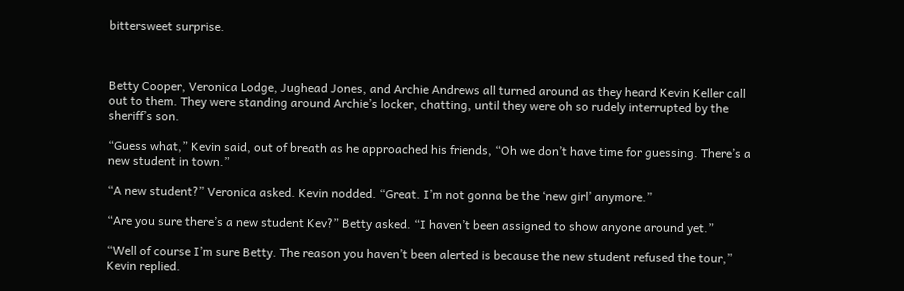bittersweet surprise.



Betty Cooper, Veronica Lodge, Jughead Jones, and Archie Andrews all turned around as they heard Kevin Keller call out to them. They were standing around Archie’s locker, chatting, until they were oh so rudely interrupted by the sheriff’s son.

“Guess what,” Kevin said, out of breath as he approached his friends, “Oh we don’t have time for guessing. There’s a new student in town.”

“A new student?” Veronica asked. Kevin nodded. “Great. I’m not gonna be the ‘new girl’ anymore.”

“Are you sure there’s a new student Kev?” Betty asked. “I haven’t been assigned to show anyone around yet.”

“Well of course I’m sure Betty. The reason you haven’t been alerted is because the new student refused the tour,” Kevin replied.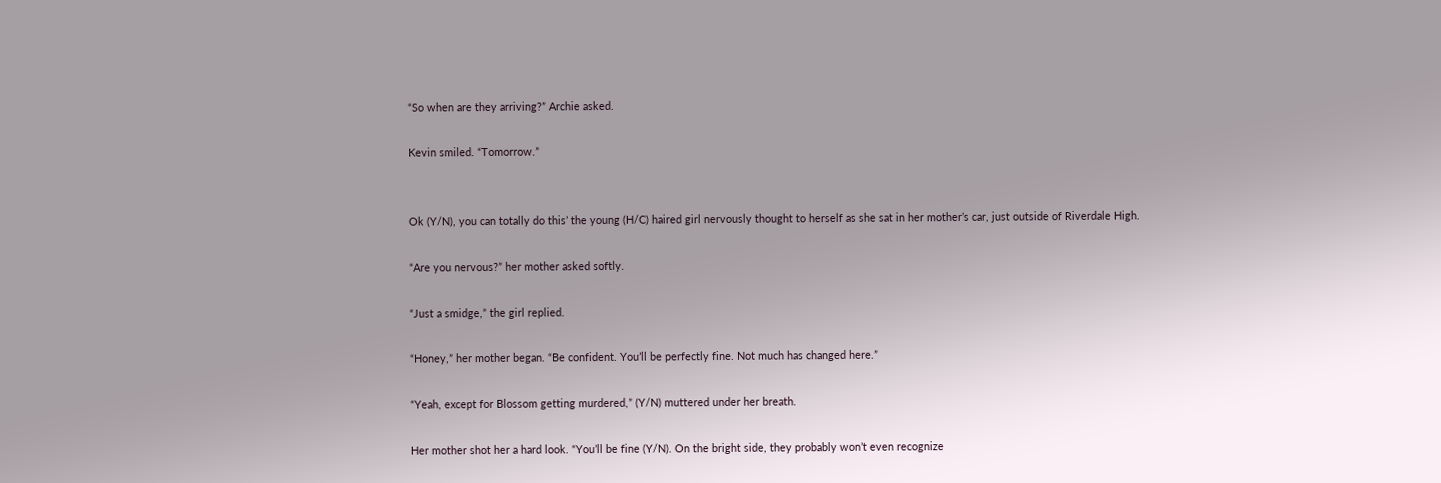“So when are they arriving?” Archie asked.

Kevin smiled. “Tomorrow.”


Ok (Y/N), you can totally do this’ the young (H/C) haired girl nervously thought to herself as she sat in her mother’s car, just outside of Riverdale High.

“Are you nervous?” her mother asked softly.

“Just a smidge,” the girl replied.

“Honey,” her mother began. “Be confident. You’ll be perfectly fine. Not much has changed here.”

“Yeah, except for Blossom getting murdered,” (Y/N) muttered under her breath.

Her mother shot her a hard look. “You’ll be fine (Y/N). On the bright side, they probably won’t even recognize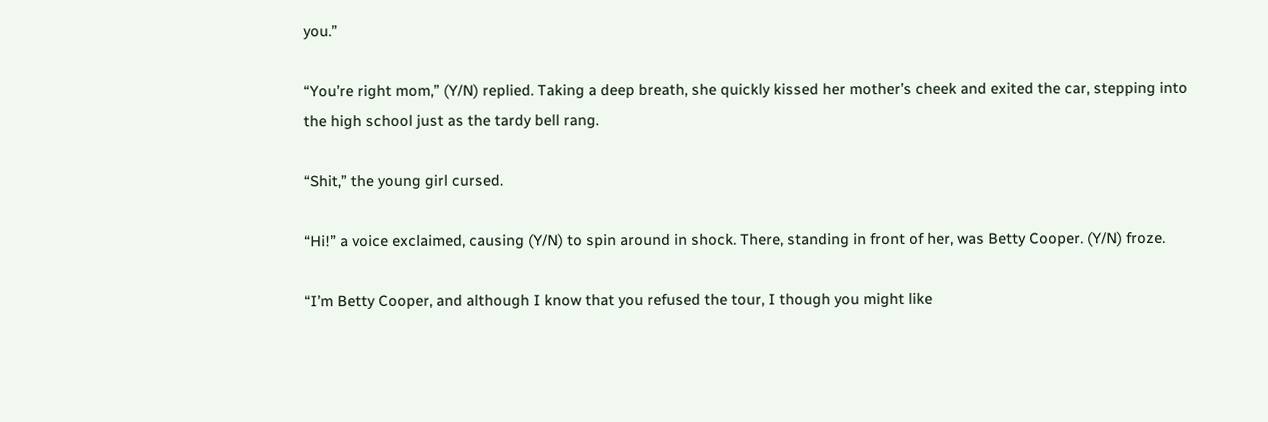you.”

“You’re right mom,” (Y/N) replied. Taking a deep breath, she quickly kissed her mother’s cheek and exited the car, stepping into the high school just as the tardy bell rang.

“Shit,” the young girl cursed.

“Hi!” a voice exclaimed, causing (Y/N) to spin around in shock. There, standing in front of her, was Betty Cooper. (Y/N) froze.

“I’m Betty Cooper, and although I know that you refused the tour, I though you might like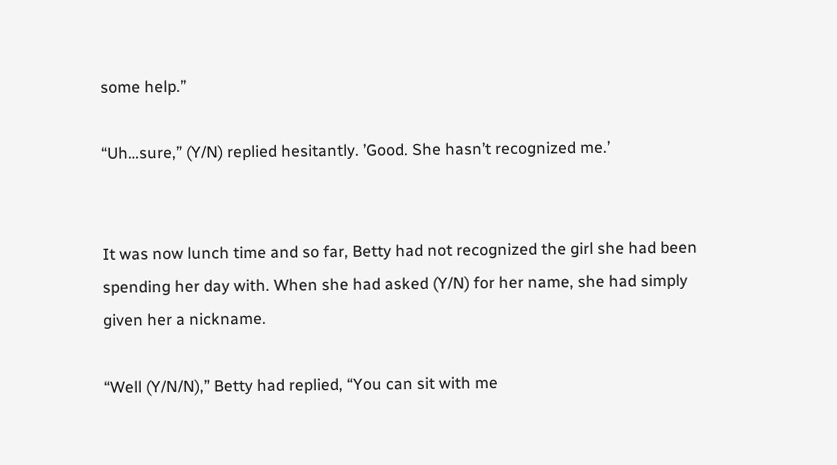some help.”

“Uh…sure,” (Y/N) replied hesitantly. ’Good. She hasn’t recognized me.’


It was now lunch time and so far, Betty had not recognized the girl she had been spending her day with. When she had asked (Y/N) for her name, she had simply given her a nickname.

“Well (Y/N/N),” Betty had replied, “You can sit with me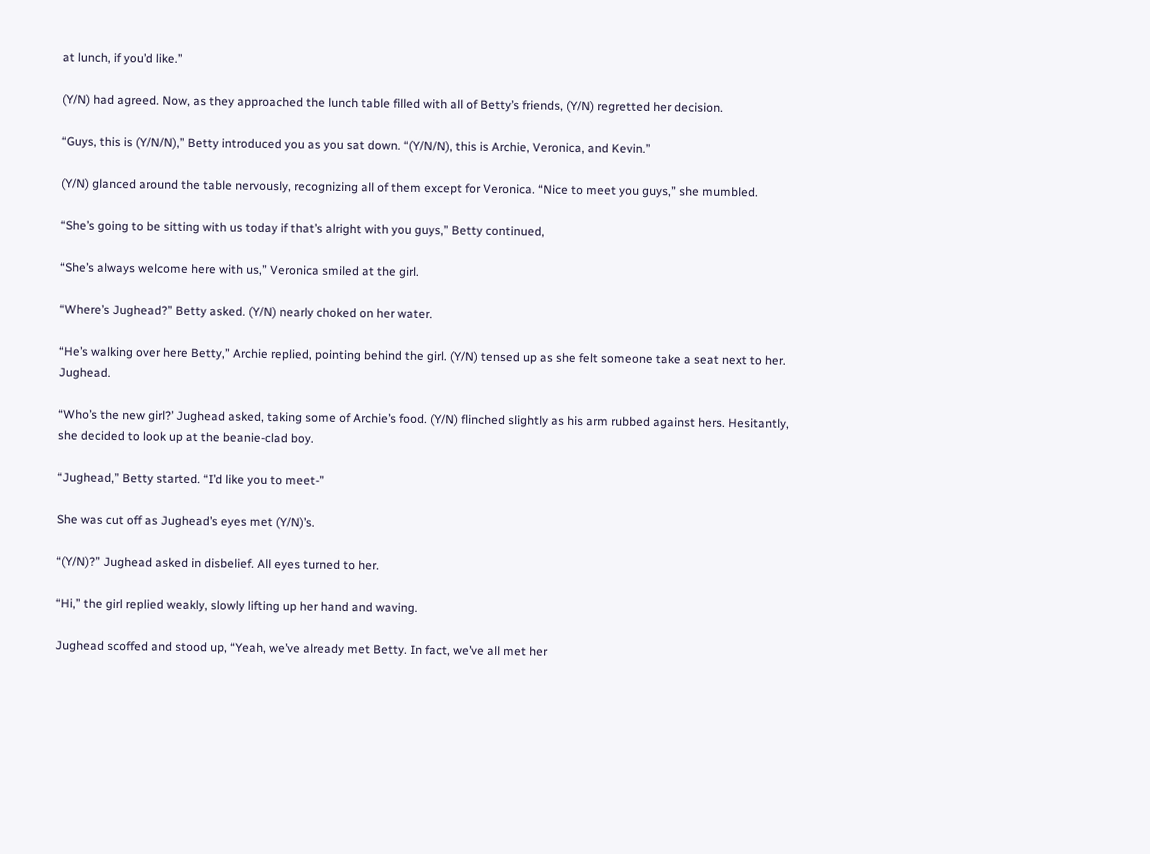at lunch, if you’d like.”

(Y/N) had agreed. Now, as they approached the lunch table filled with all of Betty’s friends, (Y/N) regretted her decision.

“Guys, this is (Y/N/N),” Betty introduced you as you sat down. “(Y/N/N), this is Archie, Veronica, and Kevin.”

(Y/N) glanced around the table nervously, recognizing all of them except for Veronica. “Nice to meet you guys,” she mumbled.

“She’s going to be sitting with us today if that’s alright with you guys,” Betty continued,

“She’s always welcome here with us,” Veronica smiled at the girl.

“Where’s Jughead?” Betty asked. (Y/N) nearly choked on her water.

“He’s walking over here Betty,” Archie replied, pointing behind the girl. (Y/N) tensed up as she felt someone take a seat next to her. Jughead.

“Who’s the new girl?’ Jughead asked, taking some of Archie’s food. (Y/N) flinched slightly as his arm rubbed against hers. Hesitantly, she decided to look up at the beanie-clad boy.

“Jughead,” Betty started. “I’d like you to meet-”

She was cut off as Jughead’s eyes met (Y/N)’s.

“(Y/N)?” Jughead asked in disbelief. All eyes turned to her.

“Hi,” the girl replied weakly, slowly lifting up her hand and waving.

Jughead scoffed and stood up, “Yeah, we’ve already met Betty. In fact, we’ve all met her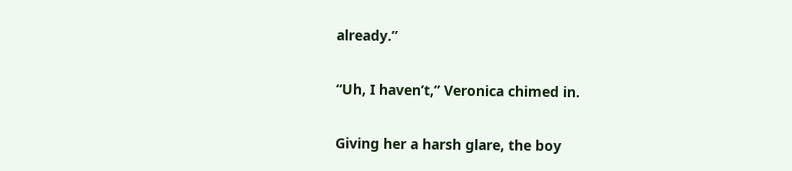already.”

“Uh, I haven’t,” Veronica chimed in.

Giving her a harsh glare, the boy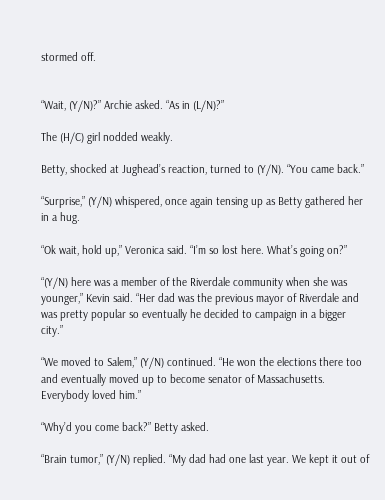stormed off.


“Wait, (Y/N)?” Archie asked. “As in (L/N)?”

The (H/C) girl nodded weakly.

Betty, shocked at Jughead’s reaction, turned to (Y/N). “You came back.”

“Surprise,” (Y/N) whispered, once again tensing up as Betty gathered her in a hug.

“Ok wait, hold up,” Veronica said. “I’m so lost here. What’s going on?”

“(Y/N) here was a member of the Riverdale community when she was younger,” Kevin said. “Her dad was the previous mayor of Riverdale and was pretty popular so eventually he decided to campaign in a bigger city.”

“We moved to Salem,” (Y/N) continued. “He won the elections there too and eventually moved up to become senator of Massachusetts. Everybody loved him.”

“Why’d you come back?” Betty asked.

“Brain tumor,” (Y/N) replied. “My dad had one last year. We kept it out of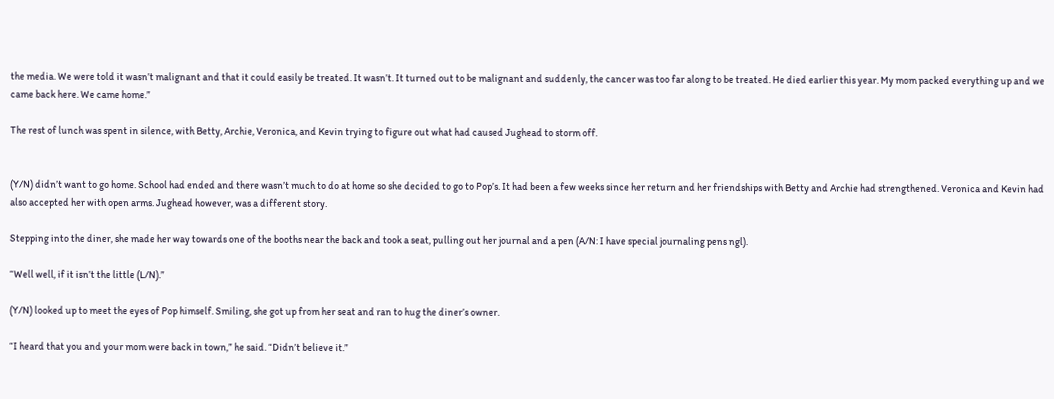the media. We were told it wasn’t malignant and that it could easily be treated. It wasn’t. It turned out to be malignant and suddenly, the cancer was too far along to be treated. He died earlier this year. My mom packed everything up and we came back here. We came home.”

The rest of lunch was spent in silence, with Betty, Archie, Veronica, and Kevin trying to figure out what had caused Jughead to storm off.


(Y/N) didn’t want to go home. School had ended and there wasn’t much to do at home so she decided to go to Pop’s. It had been a few weeks since her return and her friendships with Betty and Archie had strengthened. Veronica and Kevin had also accepted her with open arms. Jughead however, was a different story.

Stepping into the diner, she made her way towards one of the booths near the back and took a seat, pulling out her journal and a pen (A/N: I have special journaling pens ngl).

“Well well, if it isn’t the little (L/N).”

(Y/N) looked up to meet the eyes of Pop himself. Smiling, she got up from her seat and ran to hug the diner’s owner.

“I heard that you and your mom were back in town,” he said. “Didn’t believe it.”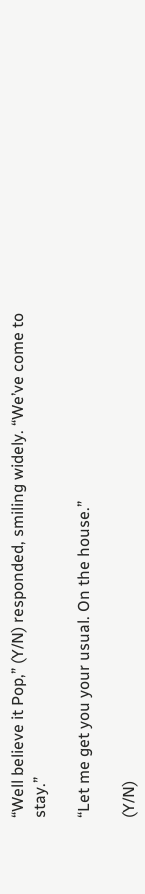“Well believe it Pop,” (Y/N) responded, smiling widely. “We’ve come to stay.”

“Let me get you your usual. On the house.”

(Y/N)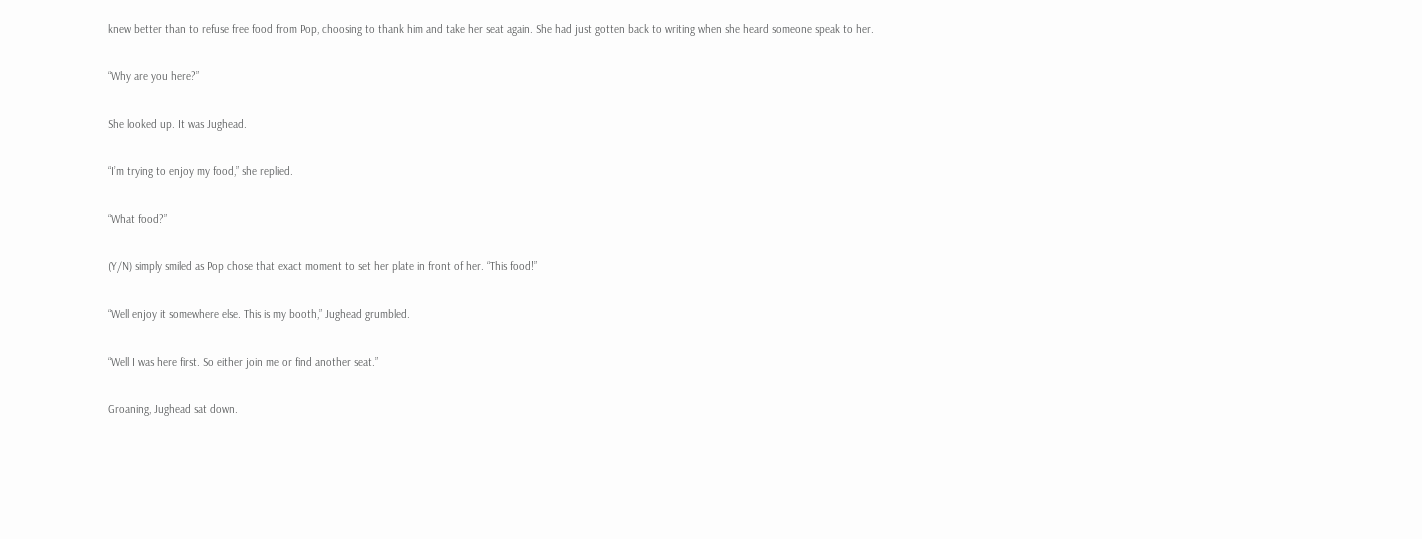knew better than to refuse free food from Pop, choosing to thank him and take her seat again. She had just gotten back to writing when she heard someone speak to her.

“Why are you here?”

She looked up. It was Jughead.

“I’m trying to enjoy my food,” she replied.

“What food?”

(Y/N) simply smiled as Pop chose that exact moment to set her plate in front of her. “This food!”

“Well enjoy it somewhere else. This is my booth,” Jughead grumbled.

“Well I was here first. So either join me or find another seat.”

Groaning, Jughead sat down.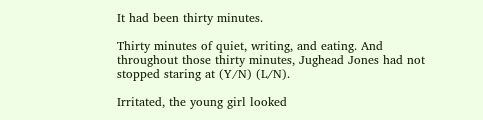It had been thirty minutes.

Thirty minutes of quiet, writing, and eating. And throughout those thirty minutes, Jughead Jones had not stopped staring at (Y/N) (L/N).

Irritated, the young girl looked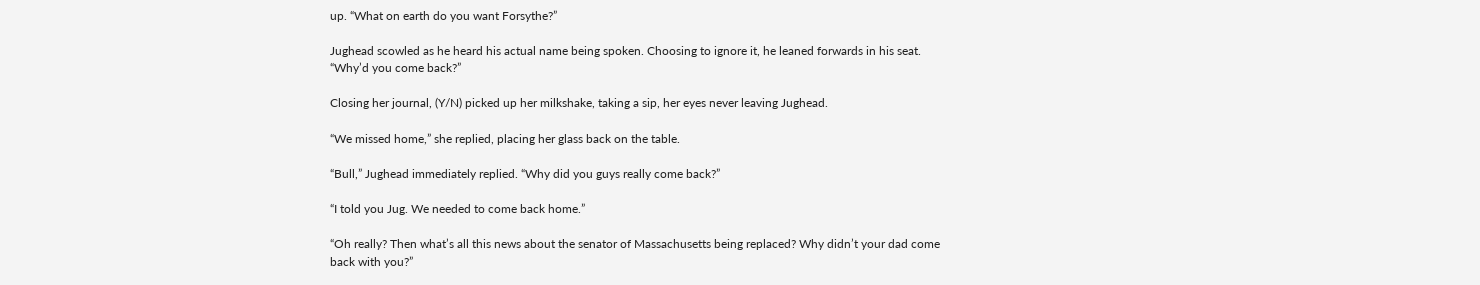up. “What on earth do you want Forsythe?”

Jughead scowled as he heard his actual name being spoken. Choosing to ignore it, he leaned forwards in his seat. “Why’d you come back?”

Closing her journal, (Y/N) picked up her milkshake, taking a sip, her eyes never leaving Jughead.

“We missed home,” she replied, placing her glass back on the table.

“Bull,” Jughead immediately replied. “Why did you guys really come back?”

“I told you Jug. We needed to come back home.”

“Oh really? Then what’s all this news about the senator of Massachusetts being replaced? Why didn’t your dad come back with you?”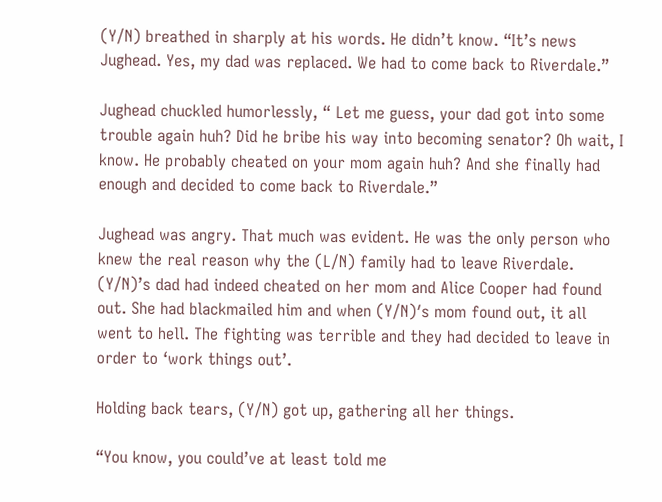(Y/N) breathed in sharply at his words. He didn’t know. “It’s news Jughead. Yes, my dad was replaced. We had to come back to Riverdale.”

Jughead chuckled humorlessly, “ Let me guess, your dad got into some trouble again huh? Did he bribe his way into becoming senator? Oh wait, I know. He probably cheated on your mom again huh? And she finally had enough and decided to come back to Riverdale.”

Jughead was angry. That much was evident. He was the only person who knew the real reason why the (L/N) family had to leave Riverdale. (Y/N)’s dad had indeed cheated on her mom and Alice Cooper had found out. She had blackmailed him and when (Y/N)′s mom found out, it all went to hell. The fighting was terrible and they had decided to leave in order to ‘work things out’.

Holding back tears, (Y/N) got up, gathering all her things.

“You know, you could’ve at least told me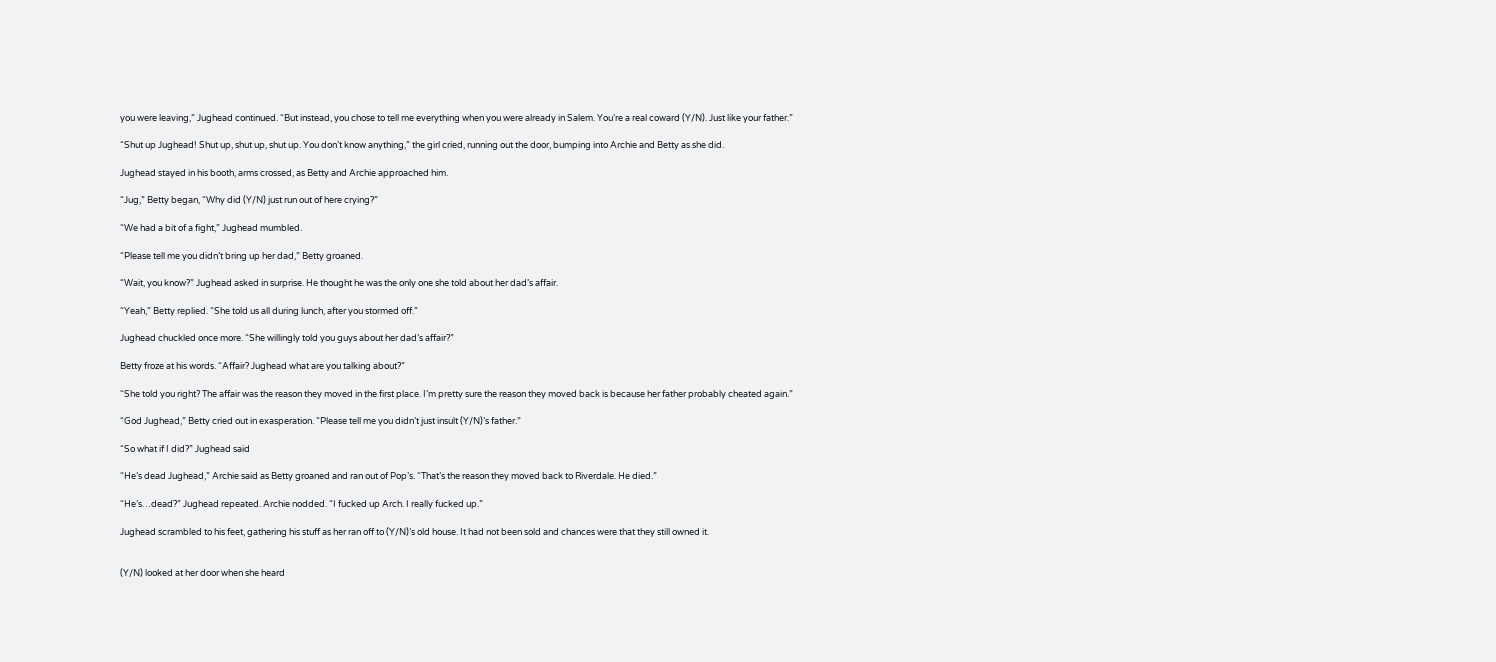you were leaving,” Jughead continued. “But instead, you chose to tell me everything when you were already in Salem. You’re a real coward (Y/N). Just like your father.”

“Shut up Jughead! Shut up, shut up, shut up. You don’t know anything,” the girl cried, running out the door, bumping into Archie and Betty as she did.

Jughead stayed in his booth, arms crossed, as Betty and Archie approached him.

“Jug,” Betty began, “Why did (Y/N) just run out of here crying?”

“We had a bit of a fight,” Jughead mumbled.

“Please tell me you didn’t bring up her dad,” Betty groaned.

“Wait, you know?” Jughead asked in surprise. He thought he was the only one she told about her dad’s affair.

“Yeah,” Betty replied. “She told us all during lunch, after you stormed off.”

Jughead chuckled once more. “She willingly told you guys about her dad’s affair?”

Betty froze at his words. “Affair? Jughead what are you talking about?”

“She told you right? The affair was the reason they moved in the first place. I’m pretty sure the reason they moved back is because her father probably cheated again.”

“God Jughead,” Betty cried out in exasperation. “Please tell me you didn’t just insult (Y/N)’s father.”

“So what if I did?” Jughead said

“He’s dead Jughead,” Archie said as Betty groaned and ran out of Pop’s. “That’s the reason they moved back to Riverdale. He died.”

“He’s…dead?” Jughead repeated. Archie nodded. “I fucked up Arch. I really fucked up.”

Jughead scrambled to his feet, gathering his stuff as her ran off to (Y/N)’s old house. It had not been sold and chances were that they still owned it.


(Y/N) looked at her door when she heard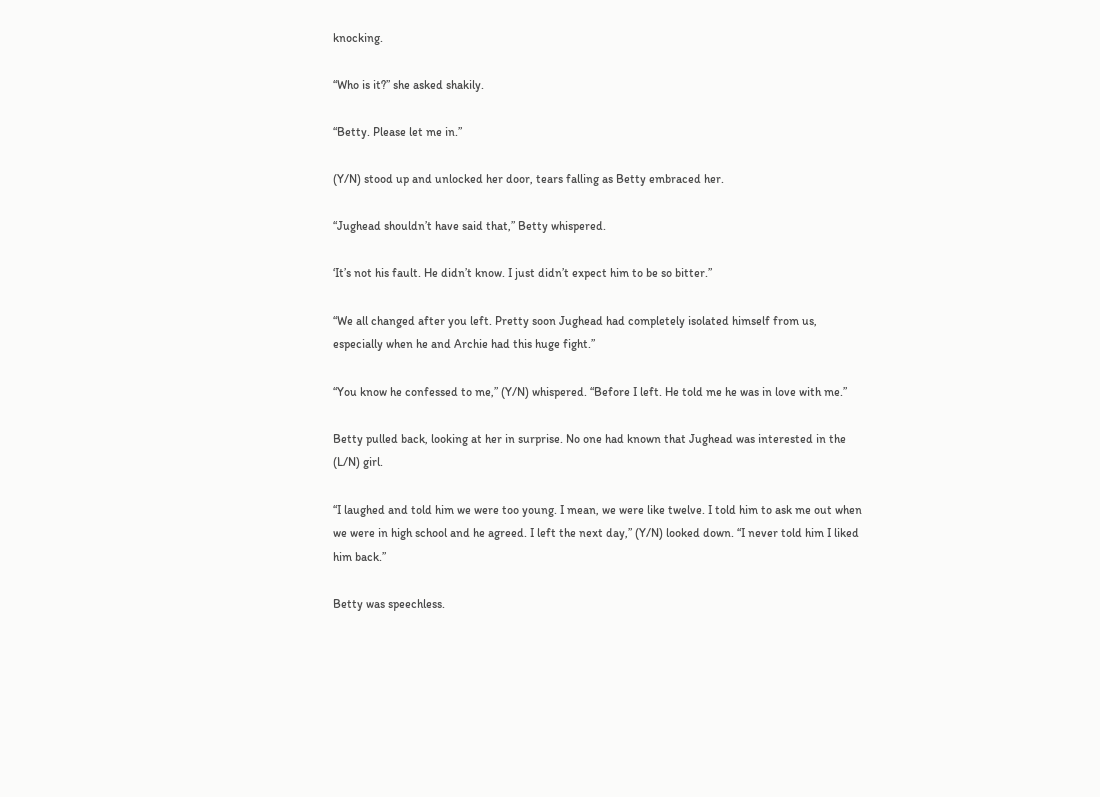knocking.

“Who is it?” she asked shakily.

“Betty. Please let me in.”

(Y/N) stood up and unlocked her door, tears falling as Betty embraced her.

“Jughead shouldn’t have said that,” Betty whispered.

‘It’s not his fault. He didn’t know. I just didn’t expect him to be so bitter.”

“We all changed after you left. Pretty soon Jughead had completely isolated himself from us, especially when he and Archie had this huge fight.”

“You know he confessed to me,” (Y/N) whispered. “Before I left. He told me he was in love with me.”

Betty pulled back, looking at her in surprise. No one had known that Jughead was interested in the (L/N) girl.

“I laughed and told him we were too young. I mean, we were like twelve. I told him to ask me out when we were in high school and he agreed. I left the next day,” (Y/N) looked down. “I never told him I liked him back.”

Betty was speechless.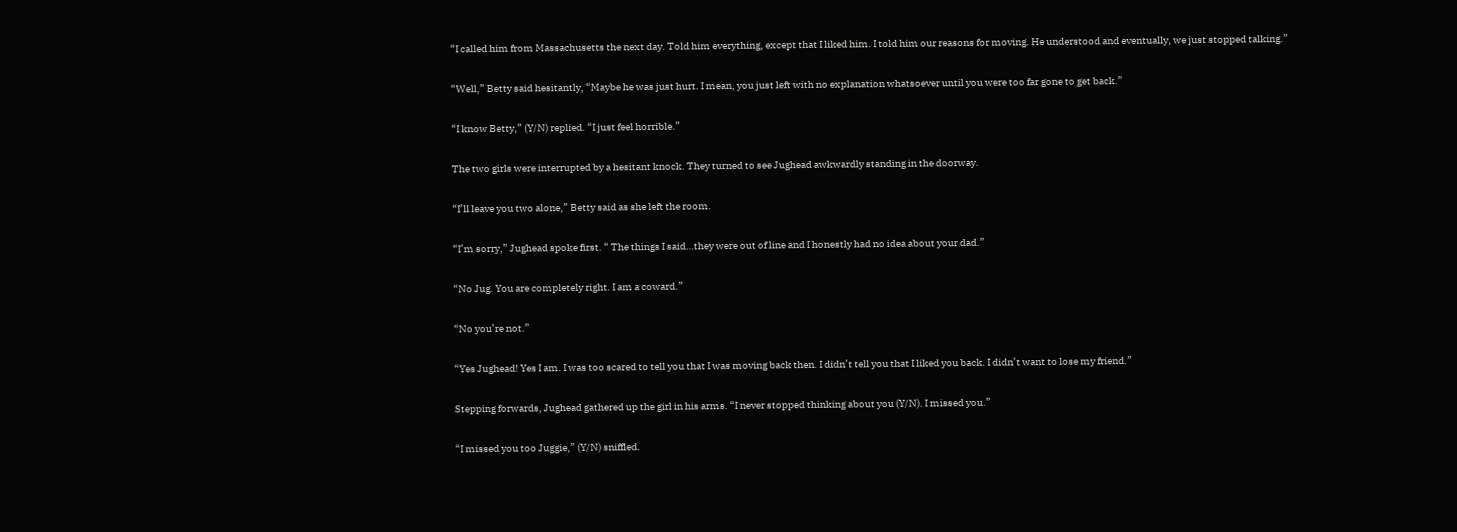“I called him from Massachusetts the next day. Told him everything, except that I liked him. I told him our reasons for moving. He understood and eventually, we just stopped talking.”

“Well,” Betty said hesitantly, “Maybe he was just hurt. I mean, you just left with no explanation whatsoever until you were too far gone to get back.”

“I know Betty,” (Y/N) replied. “I just feel horrible.”

The two girls were interrupted by a hesitant knock. They turned to see Jughead awkwardly standing in the doorway.

“I’ll leave you two alone,” Betty said as she left the room.

“I’m sorry,” Jughead spoke first. “ The things I said…they were out of line and I honestly had no idea about your dad.”

“No Jug. You are completely right. I am a coward.”

“No you’re not.”

“Yes Jughead! Yes I am. I was too scared to tell you that I was moving back then. I didn’t tell you that I liked you back. I didn’t want to lose my friend.”

Stepping forwards, Jughead gathered up the girl in his arms. “I never stopped thinking about you (Y/N). I missed you.”

“I missed you too Juggie,” (Y/N) sniffled.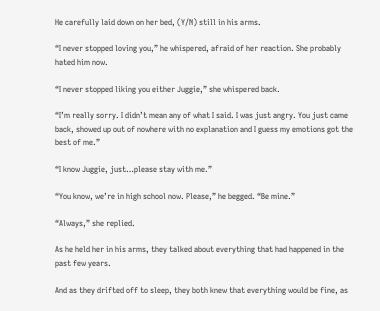He carefully laid down on her bed, (Y/N) still in his arms.

“I never stopped loving you,” he whispered, afraid of her reaction. She probably hated him now.

“I never stopped liking you either Juggie,” she whispered back.

“I’m really sorry. I didn’t mean any of what I said. I was just angry. You just came back, showed up out of nowhere with no explanation and I guess my emotions got the best of me.”

“I know Juggie, just…please stay with me.”

“You know, we’re in high school now. Please,” he begged. “Be mine.”

“Always,” she replied.

As he held her in his arms, they talked about everything that had happened in the past few years.

And as they drifted off to sleep, they both knew that everything would be fine, as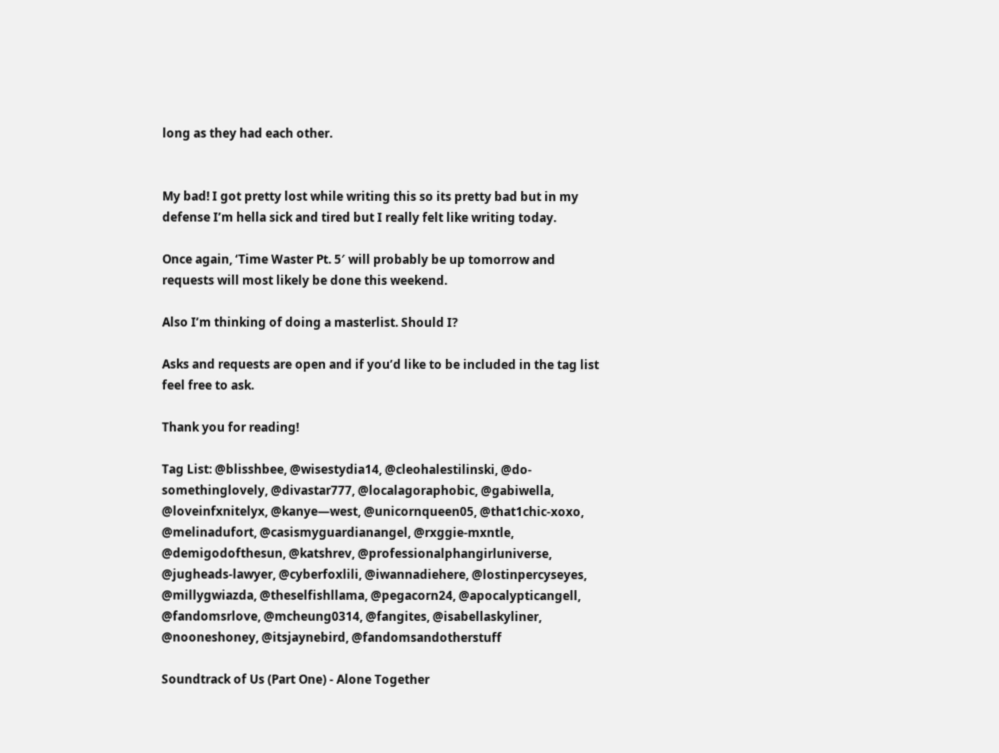long as they had each other.


My bad! I got pretty lost while writing this so its pretty bad but in my defense I’m hella sick and tired but I really felt like writing today.

Once again, ‘Time Waster Pt. 5′ will probably be up tomorrow and requests will most likely be done this weekend.

Also I’m thinking of doing a masterlist. Should I?

Asks and requests are open and if you’d like to be included in the tag list feel free to ask.

Thank you for reading!

Tag List: @blisshbee, @wisestydia14, @cleohalestilinski, @do-somethinglovely, @divastar777, @localagoraphobic, @gabiwella, @loveinfxnitelyx, @kanye—west, @unicornqueen05, @that1chic-xoxo, @melinadufort, @casismyguardianangel, @rxggie-mxntle, @demigodofthesun, @katshrev, @professionalphangirluniverse, @jugheads-lawyer, @cyberfoxlili, @iwannadiehere, @lostinpercyseyes, @millygwiazda, @theselfishllama, @pegacorn24, @apocalypticangell, @fandomsrlove, @mcheung0314, @fangites, @isabellaskyliner, @nooneshoney, @itsjaynebird, @fandomsandotherstuff

Soundtrack of Us (Part One) - Alone Together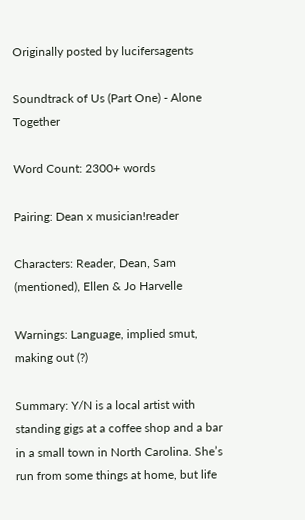Originally posted by lucifersagents

Soundtrack of Us (Part One) - Alone Together

Word Count: 2300+ words

Pairing: Dean x musician!reader

Characters: Reader, Dean, Sam (mentioned), Ellen & Jo Harvelle

Warnings: Language, implied smut, making out (?)

Summary: Y/N is a local artist with standing gigs at a coffee shop and a bar in a small town in North Carolina. She’s run from some things at home, but life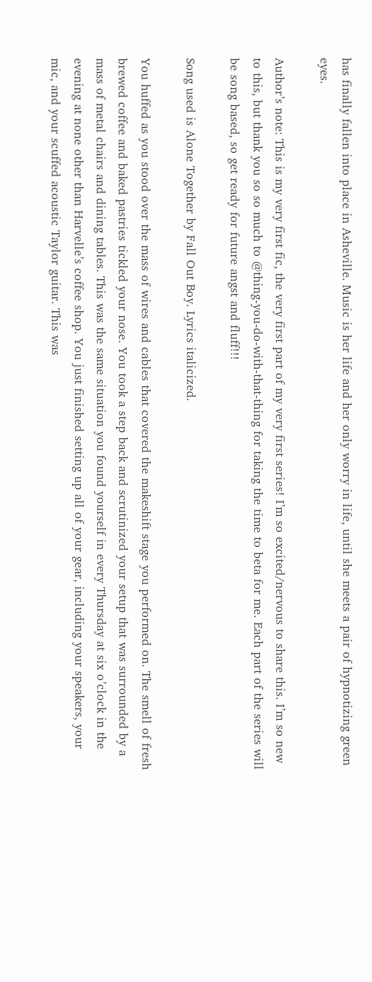has finally fallen into place in Asheville. Music is her life and her only worry in life, until she meets a pair of hypnotizing green eyes.

Author’s note: This is my very first fic, the very first part of my very first series! I’m so excited/nervous to share this. I’m so new to this, but thank you so so much to @thing-you-do-with-that-thing for taking the time to beta for me. Each part of the series will be song based, so get ready for future angst and fluff!!!

Song used is Alone Together by Fall Out Boy. Lyrics italicized.

You huffed as you stood over the mass of wires and cables that covered the makeshift stage you performed on. The smell of fresh brewed coffee and baked pastries tickled your nose. You took a step back and scrutinized your setup that was surrounded by a mass of metal chairs and dining tables. This was the same situation you found yourself in every Thursday at six o’clock in the evening at none other than Harvelle’s coffee shop. You just finished setting up all of your gear, including your speakers, your mic, and your scuffed acoustic Taylor guitar. This was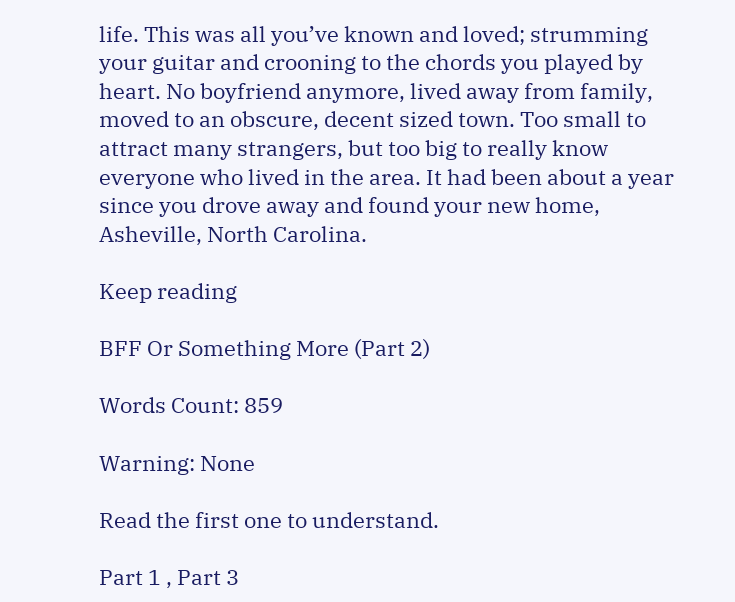life. This was all you’ve known and loved; strumming your guitar and crooning to the chords you played by heart. No boyfriend anymore, lived away from family, moved to an obscure, decent sized town. Too small to attract many strangers, but too big to really know everyone who lived in the area. It had been about a year since you drove away and found your new home, Asheville, North Carolina.

Keep reading

BFF Or Something More (Part 2)

Words Count: 859

Warning: None

Read the first one to understand.

Part 1 , Part 3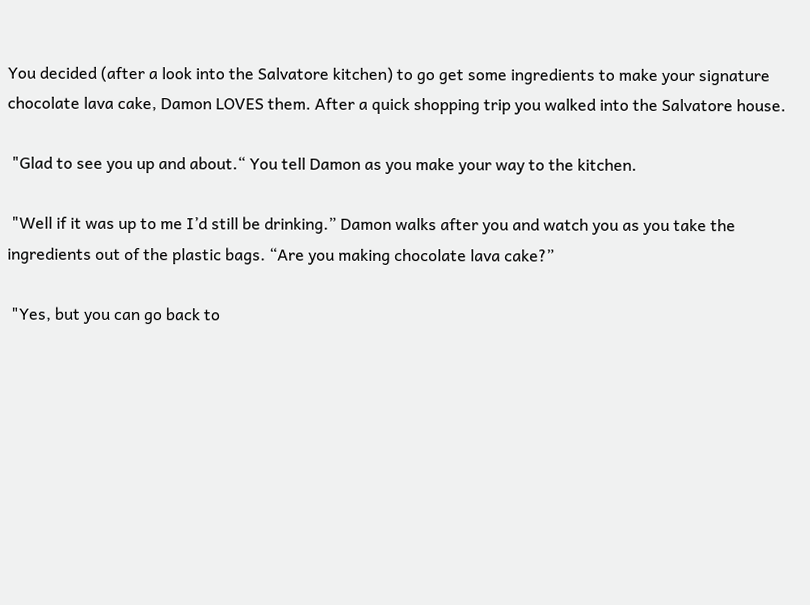You decided (after a look into the Salvatore kitchen) to go get some ingredients to make your signature chocolate lava cake, Damon LOVES them. After a quick shopping trip you walked into the Salvatore house.

 "Glad to see you up and about.“ You tell Damon as you make your way to the kitchen.

 "Well if it was up to me I’d still be drinking.” Damon walks after you and watch you as you take the ingredients out of the plastic bags. “Are you making chocolate lava cake?”

 "Yes, but you can go back to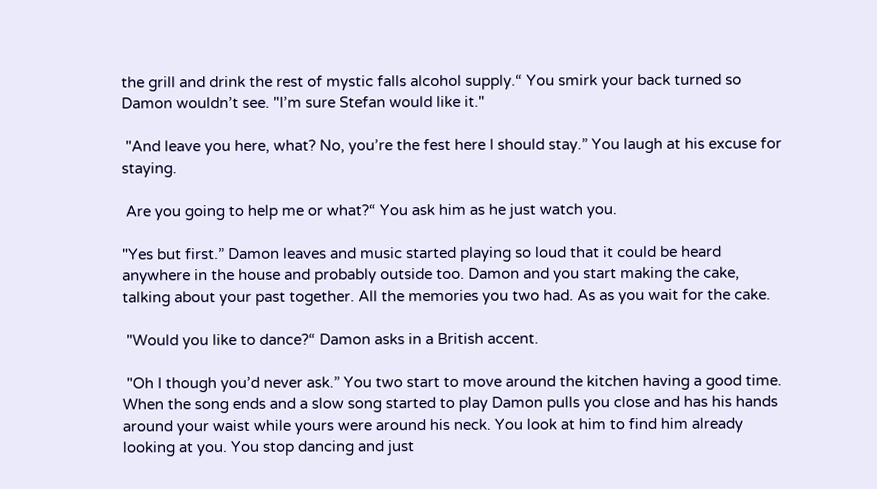the grill and drink the rest of mystic falls alcohol supply.“ You smirk your back turned so Damon wouldn’t see. "I’m sure Stefan would like it."

 "And leave you here, what? No, you’re the fest here I should stay.” You laugh at his excuse for staying.

 Are you going to help me or what?“ You ask him as he just watch you.

"Yes but first.” Damon leaves and music started playing so loud that it could be heard anywhere in the house and probably outside too. Damon and you start making the cake, talking about your past together. All the memories you two had. As as you wait for the cake.

 "Would you like to dance?“ Damon asks in a British accent.

 "Oh I though you’d never ask.” You two start to move around the kitchen having a good time. When the song ends and a slow song started to play Damon pulls you close and has his hands around your waist while yours were around his neck. You look at him to find him already looking at you. You stop dancing and just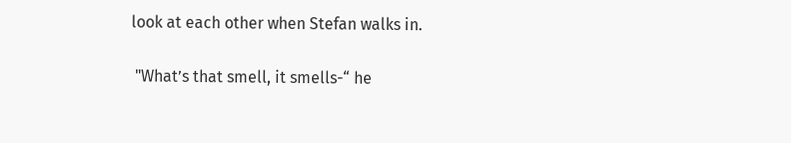look at each other when Stefan walks in.

 "What’s that smell, it smells-“ he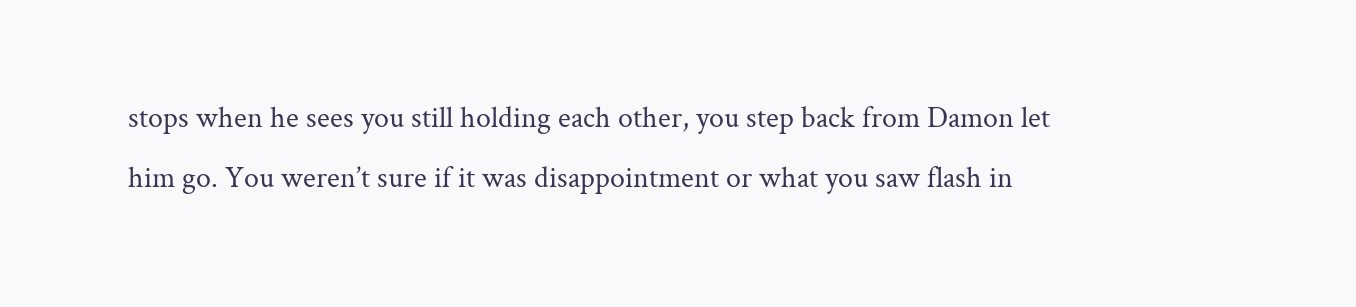stops when he sees you still holding each other, you step back from Damon let him go. You weren’t sure if it was disappointment or what you saw flash in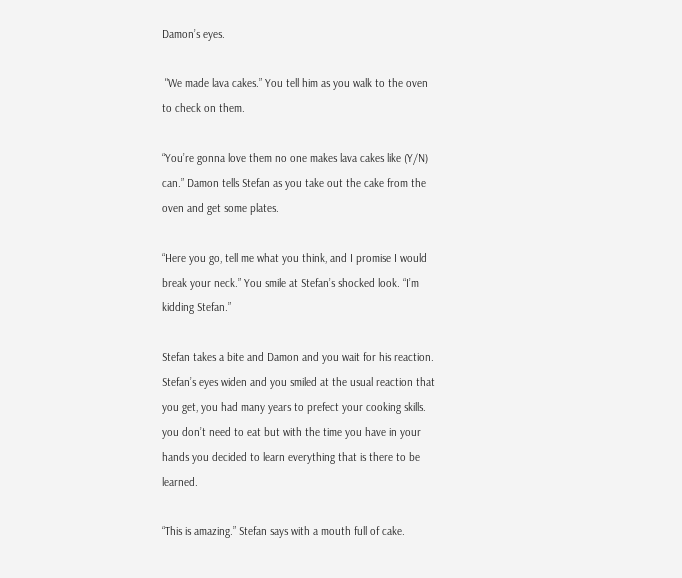Damon’s eyes.

 "We made lava cakes.” You tell him as you walk to the oven to check on them.

“You’re gonna love them no one makes lava cakes like (Y/N) can.” Damon tells Stefan as you take out the cake from the oven and get some plates.

“Here you go, tell me what you think, and I promise I would break your neck.” You smile at Stefan’s shocked look. “I’m kidding Stefan.”

Stefan takes a bite and Damon and you wait for his reaction. Stefan’s eyes widen and you smiled at the usual reaction that you get, you had many years to prefect your cooking skills. you don’t need to eat but with the time you have in your hands you decided to learn everything that is there to be learned.

“This is amazing.” Stefan says with a mouth full of cake.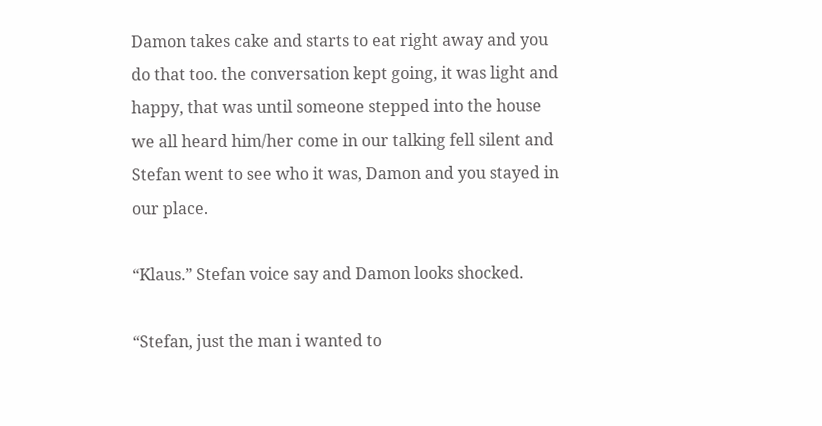Damon takes cake and starts to eat right away and you do that too. the conversation kept going, it was light and happy, that was until someone stepped into the house we all heard him/her come in our talking fell silent and Stefan went to see who it was, Damon and you stayed in our place.

“Klaus.” Stefan voice say and Damon looks shocked.

“Stefan, just the man i wanted to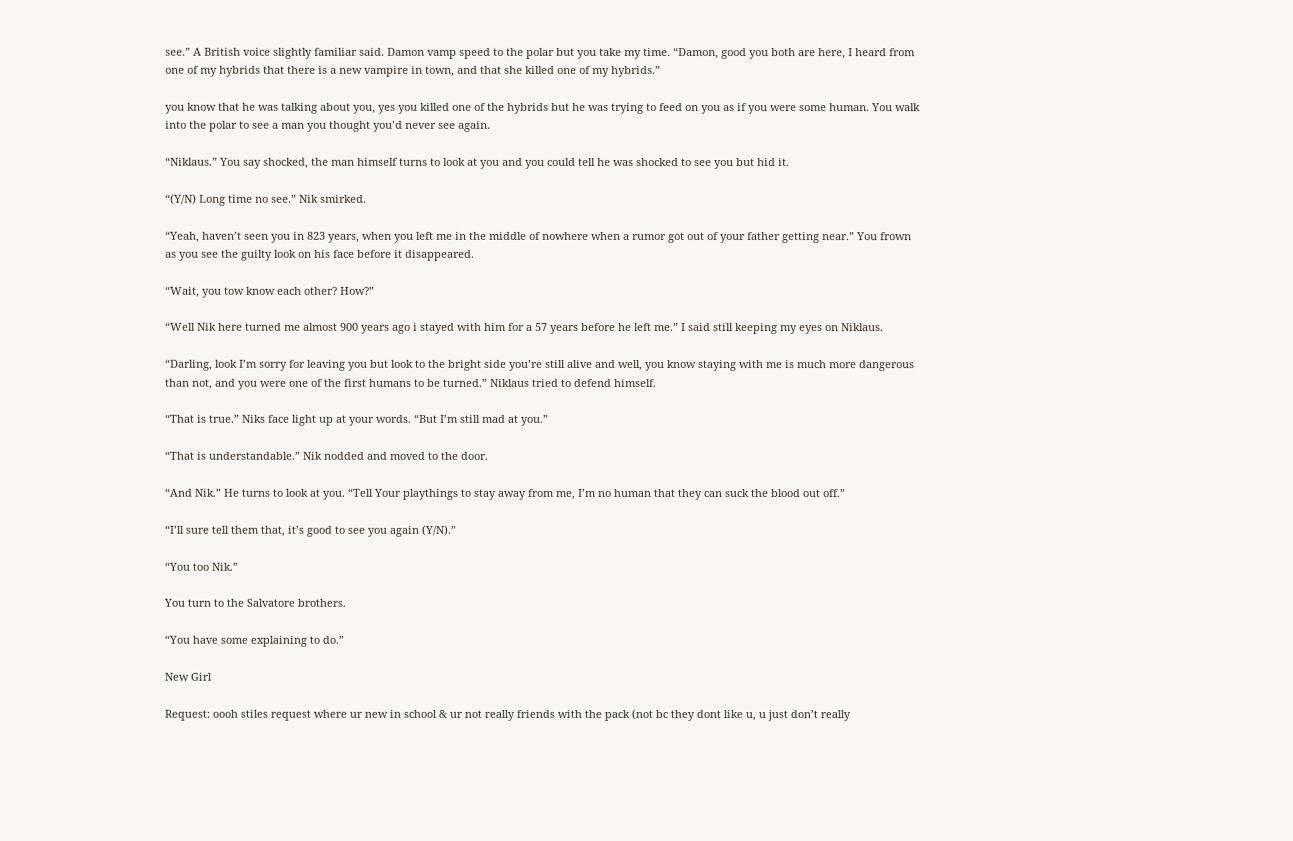see.” A British voice slightly familiar said. Damon vamp speed to the polar but you take my time. “Damon, good you both are here, I heard from one of my hybrids that there is a new vampire in town, and that she killed one of my hybrids.”

you know that he was talking about you, yes you killed one of the hybrids but he was trying to feed on you as if you were some human. You walk into the polar to see a man you thought you’d never see again.

“Niklaus.” You say shocked, the man himself turns to look at you and you could tell he was shocked to see you but hid it.

“(Y/N) Long time no see.” Nik smirked.

“Yeah, haven’t seen you in 823 years, when you left me in the middle of nowhere when a rumor got out of your father getting near.” You frown as you see the guilty look on his face before it disappeared.

“Wait, you tow know each other? How?”

“Well Nik here turned me almost 900 years ago i stayed with him for a 57 years before he left me.” I said still keeping my eyes on Niklaus.

“Darling, look I’m sorry for leaving you but look to the bright side you’re still alive and well, you know staying with me is much more dangerous than not, and you were one of the first humans to be turned.” Niklaus tried to defend himself.

“That is true.” Niks face light up at your words. “But I’m still mad at you.”

“That is understandable.” Nik nodded and moved to the door.

“And Nik.” He turns to look at you. “Tell Your playthings to stay away from me, I’m no human that they can suck the blood out off.”

“I’ll sure tell them that, it’s good to see you again (Y/N).”

“You too Nik.”

You turn to the Salvatore brothers.

“You have some explaining to do.”

New Girl

Request: oooh stiles request where ur new in school & ur not really friends with the pack (not bc they dont like u, u just don’t really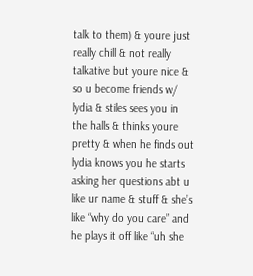talk to them) & youre just really chill & not really talkative but youre nice & so u become friends w/ lydia & stiles sees you in the halls & thinks youre pretty & when he finds out lydia knows you he starts asking her questions abt u like ur name & stuff & she’s like “why do you care” and he plays it off like “uh she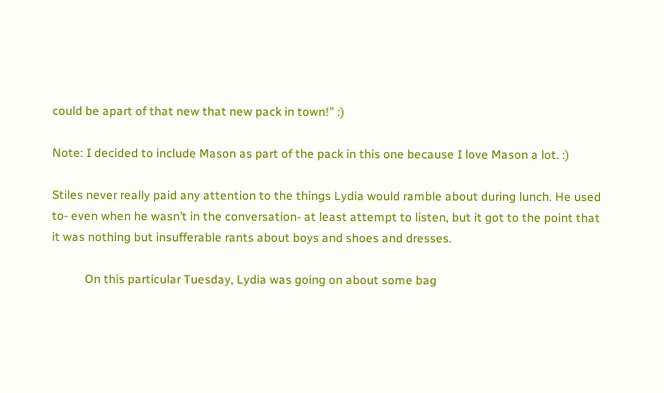could be apart of that new that new pack in town!” :)

Note: I decided to include Mason as part of the pack in this one because I love Mason a lot. :)

Stiles never really paid any attention to the things Lydia would ramble about during lunch. He used to- even when he wasn’t in the conversation- at least attempt to listen, but it got to the point that it was nothing but insufferable rants about boys and shoes and dresses.

           On this particular Tuesday, Lydia was going on about some bag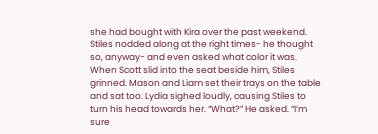she had bought with Kira over the past weekend. Stiles nodded along at the right times- he thought so, anyway- and even asked what color it was. When Scott slid into the seat beside him, Stiles grinned. Mason and Liam set their trays on the table and sat too. Lydia sighed loudly, causing Stiles to turn his head towards her. “What?” He asked. “I’m sure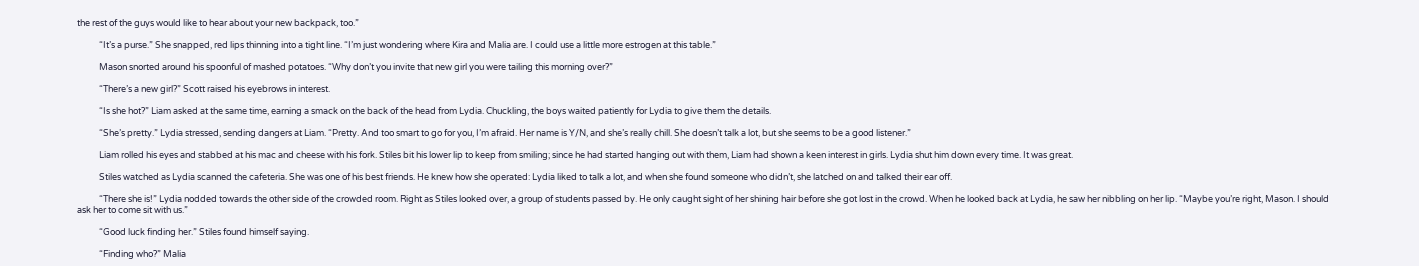the rest of the guys would like to hear about your new backpack, too.”

           “It’s a purse.” She snapped, red lips thinning into a tight line. “I’m just wondering where Kira and Malia are. I could use a little more estrogen at this table.”

           Mason snorted around his spoonful of mashed potatoes. “Why don’t you invite that new girl you were tailing this morning over?”

           “There’s a new girl?” Scott raised his eyebrows in interest.

           “Is she hot?” Liam asked at the same time, earning a smack on the back of the head from Lydia. Chuckling, the boys waited patiently for Lydia to give them the details.

           “She’s pretty.” Lydia stressed, sending dangers at Liam. “Pretty. And too smart to go for you, I’m afraid. Her name is Y/N, and she’s really chill. She doesn’t talk a lot, but she seems to be a good listener.”

           Liam rolled his eyes and stabbed at his mac and cheese with his fork. Stiles bit his lower lip to keep from smiling; since he had started hanging out with them, Liam had shown a keen interest in girls. Lydia shut him down every time. It was great.

           Stiles watched as Lydia scanned the cafeteria. She was one of his best friends. He knew how she operated: Lydia liked to talk a lot, and when she found someone who didn’t, she latched on and talked their ear off.

           “There she is!” Lydia nodded towards the other side of the crowded room. Right as Stiles looked over, a group of students passed by. He only caught sight of her shining hair before she got lost in the crowd. When he looked back at Lydia, he saw her nibbling on her lip. “Maybe you’re right, Mason. I should ask her to come sit with us.”

           “Good luck finding her.” Stiles found himself saying.

           “Finding who?” Malia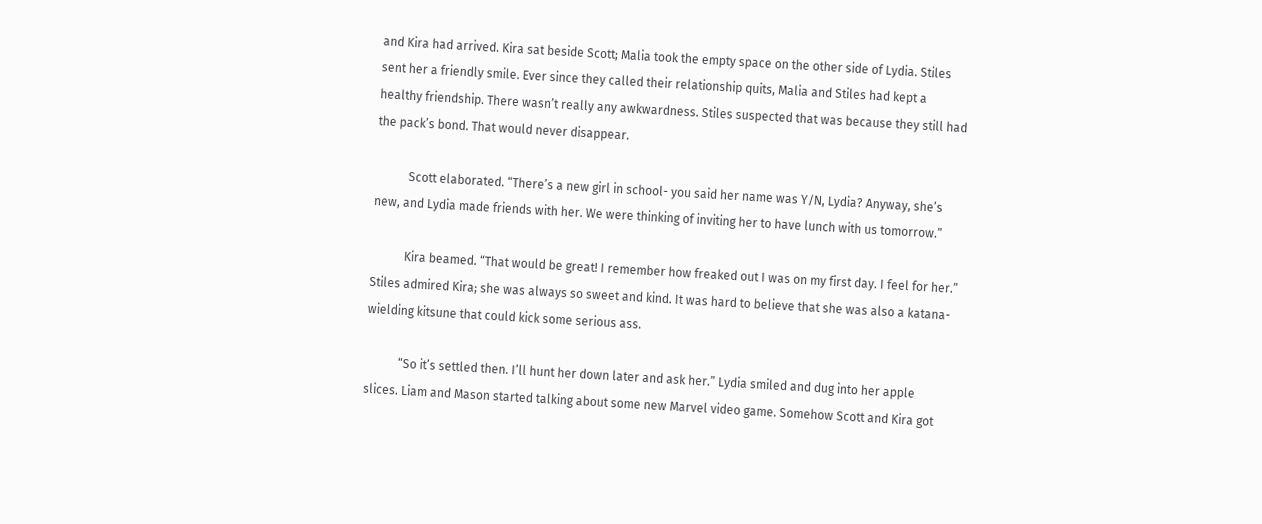and Kira had arrived. Kira sat beside Scott; Malia took the empty space on the other side of Lydia. Stiles sent her a friendly smile. Ever since they called their relationship quits, Malia and Stiles had kept a healthy friendship. There wasn’t really any awkwardness. Stiles suspected that was because they still had the pack’s bond. That would never disappear.

           Scott elaborated. “There’s a new girl in school- you said her name was Y/N, Lydia? Anyway, she’s new, and Lydia made friends with her. We were thinking of inviting her to have lunch with us tomorrow.”

           Kira beamed. “That would be great! I remember how freaked out I was on my first day. I feel for her.” Stiles admired Kira; she was always so sweet and kind. It was hard to believe that she was also a katana-wielding kitsune that could kick some serious ass.

           “So it’s settled then. I’ll hunt her down later and ask her.” Lydia smiled and dug into her apple slices. Liam and Mason started talking about some new Marvel video game. Somehow Scott and Kira got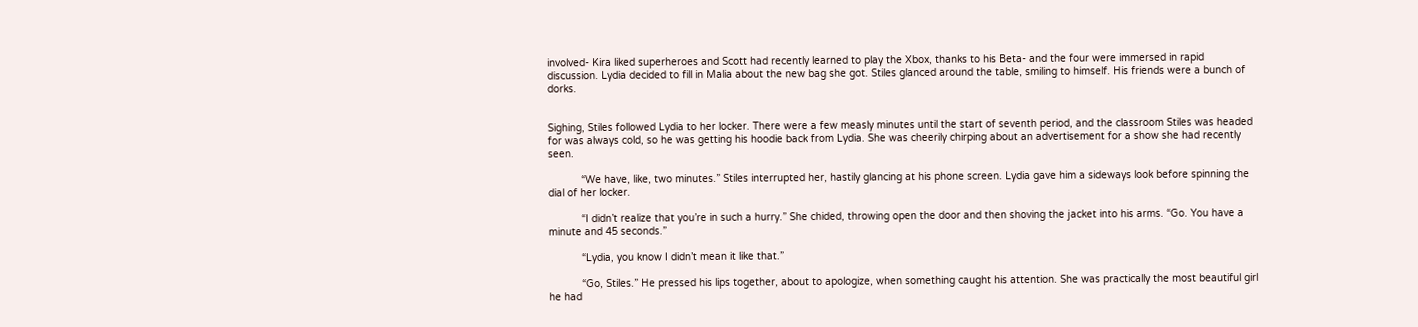involved- Kira liked superheroes and Scott had recently learned to play the Xbox, thanks to his Beta- and the four were immersed in rapid discussion. Lydia decided to fill in Malia about the new bag she got. Stiles glanced around the table, smiling to himself. His friends were a bunch of dorks.


Sighing, Stiles followed Lydia to her locker. There were a few measly minutes until the start of seventh period, and the classroom Stiles was headed for was always cold, so he was getting his hoodie back from Lydia. She was cheerily chirping about an advertisement for a show she had recently seen.

           “We have, like, two minutes.” Stiles interrupted her, hastily glancing at his phone screen. Lydia gave him a sideways look before spinning the dial of her locker.

           “I didn’t realize that you’re in such a hurry.” She chided, throwing open the door and then shoving the jacket into his arms. “Go. You have a minute and 45 seconds.”

           “Lydia, you know I didn’t mean it like that.”

           “Go, Stiles.” He pressed his lips together, about to apologize, when something caught his attention. She was practically the most beautiful girl he had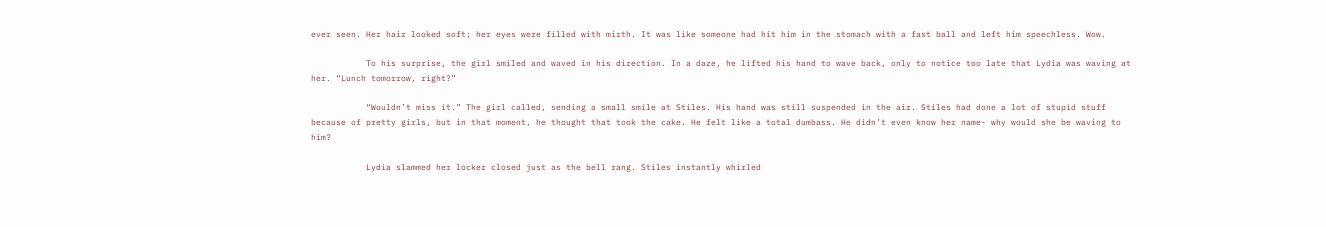ever seen. Her hair looked soft; her eyes were filled with mirth. It was like someone had hit him in the stomach with a fast ball and left him speechless. Wow.

           To his surprise, the girl smiled and waved in his direction. In a daze, he lifted his hand to wave back, only to notice too late that Lydia was waving at her. “Lunch tomorrow, right?”

           “Wouldn’t miss it.” The girl called, sending a small smile at Stiles. His hand was still suspended in the air. Stiles had done a lot of stupid stuff because of pretty girls, but in that moment, he thought that took the cake. He felt like a total dumbass. He didn’t even know her name- why would she be waving to him?

           Lydia slammed her locker closed just as the bell rang. Stiles instantly whirled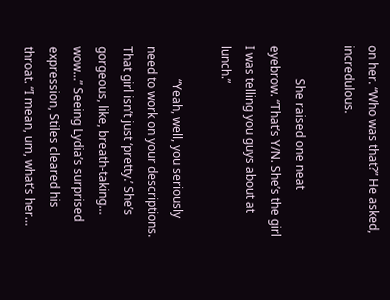on her. “Who was that?” He asked, incredulous.

           She raised one neat eyebrow. “That’s Y/N. She’s the girl I was telling you guys about at lunch.”

           “Yeah, well, you seriously need to work on your descriptions. That girl isn’t just ‘pretty.’ She’s gorgeous, like, breath-taking… wow…” Seeing Lydia’s surprised expression, Stiles cleared his throat. “I mean, um, what’s her…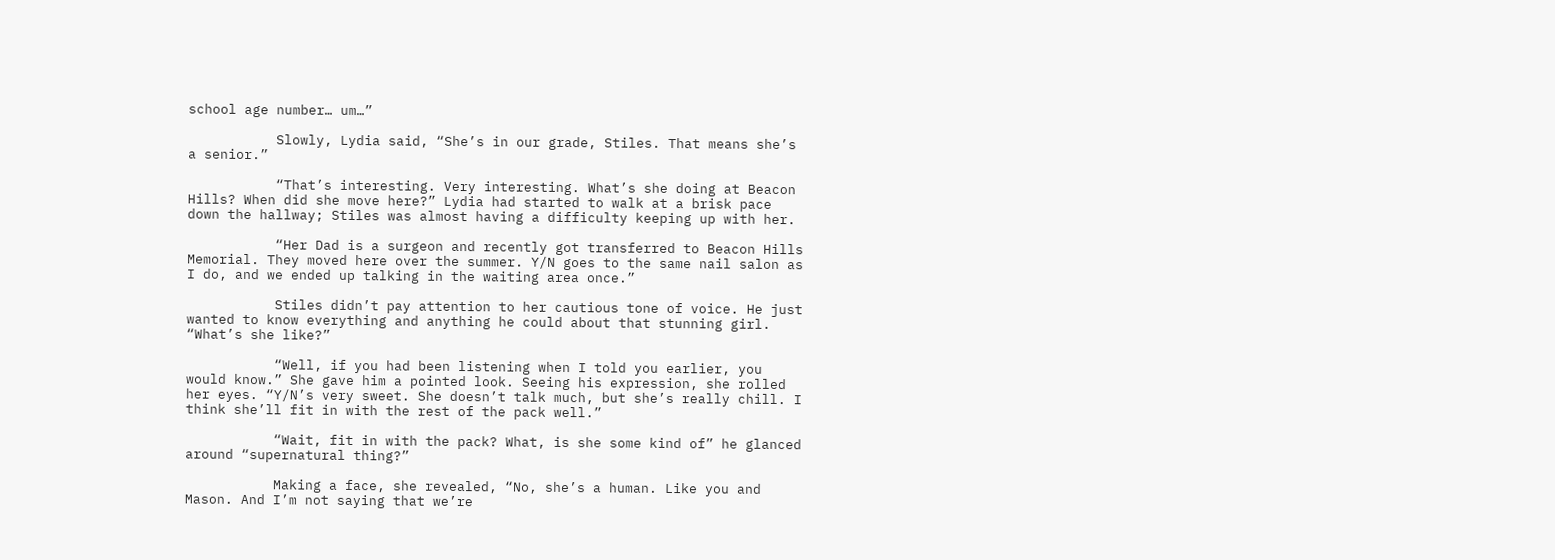school age number… um…”

           Slowly, Lydia said, “She’s in our grade, Stiles. That means she’s a senior.”

           “That’s interesting. Very interesting. What’s she doing at Beacon Hills? When did she move here?” Lydia had started to walk at a brisk pace down the hallway; Stiles was almost having a difficulty keeping up with her.

           “Her Dad is a surgeon and recently got transferred to Beacon Hills Memorial. They moved here over the summer. Y/N goes to the same nail salon as I do, and we ended up talking in the waiting area once.”

           Stiles didn’t pay attention to her cautious tone of voice. He just wanted to know everything and anything he could about that stunning girl. “What’s she like?”

           “Well, if you had been listening when I told you earlier, you would know.” She gave him a pointed look. Seeing his expression, she rolled her eyes. “Y/N’s very sweet. She doesn’t talk much, but she’s really chill. I think she’ll fit in with the rest of the pack well.”

           “Wait, fit in with the pack? What, is she some kind of” he glanced around “supernatural thing?”

           Making a face, she revealed, “No, she’s a human. Like you and Mason. And I’m not saying that we’re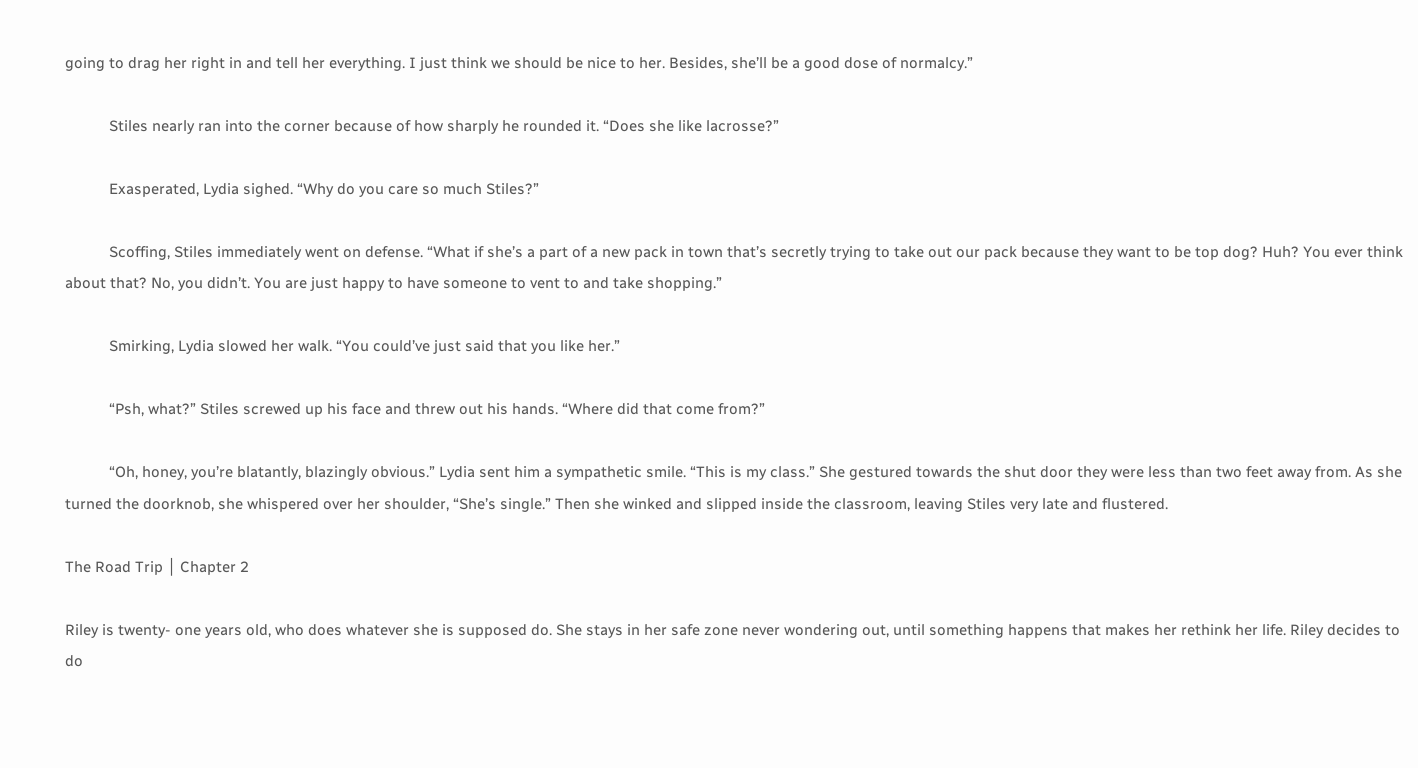going to drag her right in and tell her everything. I just think we should be nice to her. Besides, she’ll be a good dose of normalcy.”

           Stiles nearly ran into the corner because of how sharply he rounded it. “Does she like lacrosse?”

           Exasperated, Lydia sighed. “Why do you care so much Stiles?”

           Scoffing, Stiles immediately went on defense. “What if she’s a part of a new pack in town that’s secretly trying to take out our pack because they want to be top dog? Huh? You ever think about that? No, you didn’t. You are just happy to have someone to vent to and take shopping.”

           Smirking, Lydia slowed her walk. “You could’ve just said that you like her.”

           “Psh, what?” Stiles screwed up his face and threw out his hands. “Where did that come from?”

           “Oh, honey, you’re blatantly, blazingly obvious.” Lydia sent him a sympathetic smile. “This is my class.” She gestured towards the shut door they were less than two feet away from. As she turned the doorknob, she whispered over her shoulder, “She’s single.” Then she winked and slipped inside the classroom, leaving Stiles very late and flustered.

The Road Trip │ Chapter 2

Riley is twenty- one years old, who does whatever she is supposed do. She stays in her safe zone never wondering out, until something happens that makes her rethink her life. Riley decides to do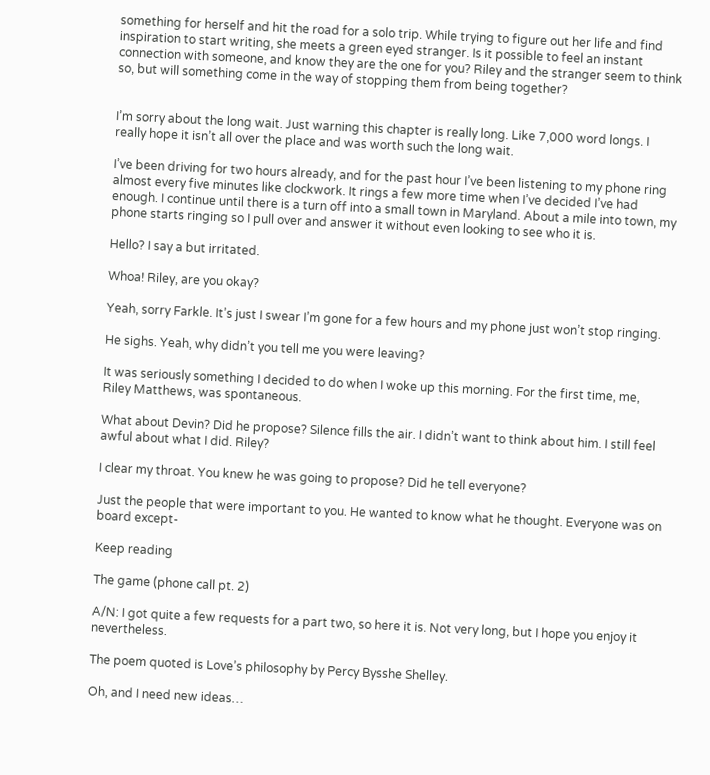something for herself and hit the road for a solo trip. While trying to figure out her life and find inspiration to start writing, she meets a green eyed stranger. Is it possible to feel an instant connection with someone, and know they are the one for you? Riley and the stranger seem to think so, but will something come in the way of stopping them from being together?


I’m sorry about the long wait. Just warning this chapter is really long. Like 7,000 word longs. I really hope it isn’t all over the place and was worth such the long wait.

I’ve been driving for two hours already, and for the past hour I’ve been listening to my phone ring almost every five minutes like clockwork. It rings a few more time when I’ve decided I’ve had enough. I continue until there is a turn off into a small town in Maryland. About a mile into town, my phone starts ringing so I pull over and answer it without even looking to see who it is.

Hello? I say a but irritated.

Whoa! Riley, are you okay?

Yeah, sorry Farkle. It’s just I swear I’m gone for a few hours and my phone just won’t stop ringing.

He sighs. Yeah, why didn’t you tell me you were leaving?

It was seriously something I decided to do when I woke up this morning. For the first time, me, Riley Matthews, was spontaneous.

What about Devin? Did he propose? Silence fills the air. I didn’t want to think about him. I still feel awful about what I did. Riley?

I clear my throat. You knew he was going to propose? Did he tell everyone?

Just the people that were important to you. He wanted to know what he thought. Everyone was on board except-

Keep reading

The game (phone call pt. 2)

A/N: I got quite a few requests for a part two, so here it is. Not very long, but I hope you enjoy it nevertheless.

The poem quoted is Love’s philosophy by Percy Bysshe Shelley.

Oh, and I need new ideas…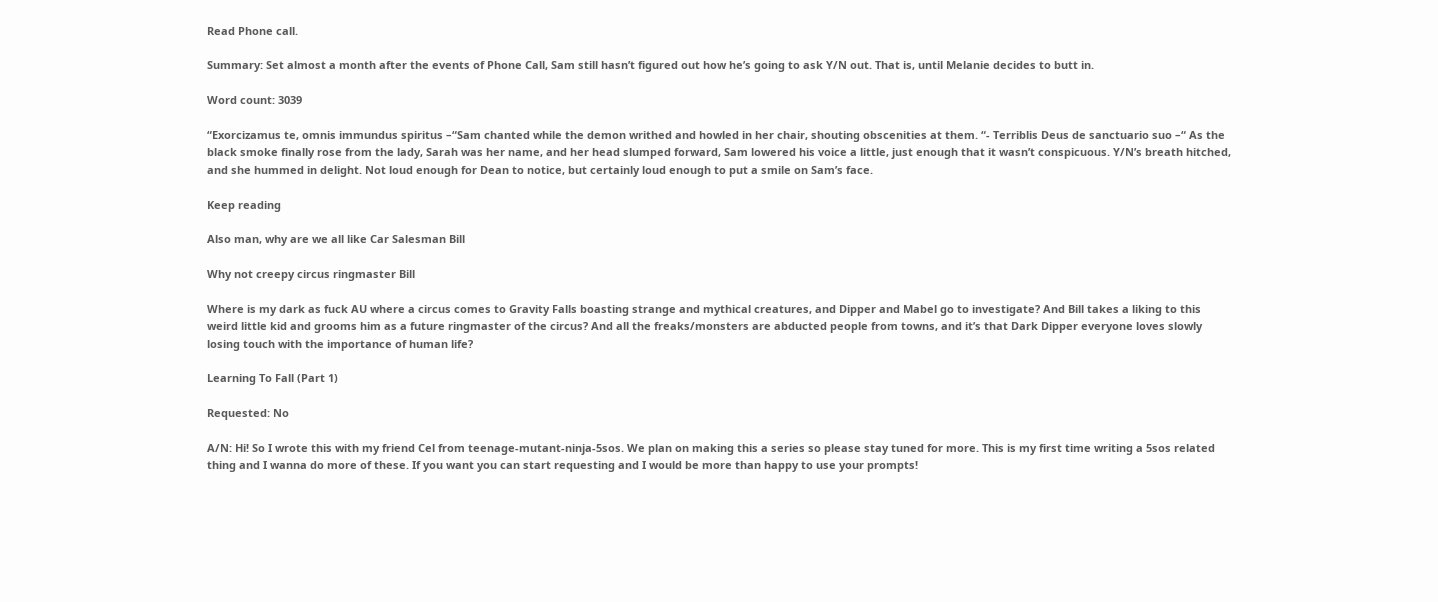Read Phone call.

Summary: Set almost a month after the events of Phone Call, Sam still hasn’t figured out how he’s going to ask Y/N out. That is, until Melanie decides to butt in.

Word count: 3039

“Exorcizamus te, omnis immundus spiritus –“Sam chanted while the demon writhed and howled in her chair, shouting obscenities at them. “- Terriblis Deus de sanctuario suo –“ As the black smoke finally rose from the lady, Sarah was her name, and her head slumped forward, Sam lowered his voice a little, just enough that it wasn’t conspicuous. Y/N’s breath hitched, and she hummed in delight. Not loud enough for Dean to notice, but certainly loud enough to put a smile on Sam’s face.

Keep reading

Also man, why are we all like Car Salesman Bill

Why not creepy circus ringmaster Bill

Where is my dark as fuck AU where a circus comes to Gravity Falls boasting strange and mythical creatures, and Dipper and Mabel go to investigate? And Bill takes a liking to this weird little kid and grooms him as a future ringmaster of the circus? And all the freaks/monsters are abducted people from towns, and it’s that Dark Dipper everyone loves slowly losing touch with the importance of human life?

Learning To Fall (Part 1)

Requested: No

A/N: Hi! So I wrote this with my friend Cel from teenage-mutant-ninja-5sos. We plan on making this a series so please stay tuned for more. This is my first time writing a 5sos related thing and I wanna do more of these. If you want you can start requesting and I would be more than happy to use your prompts!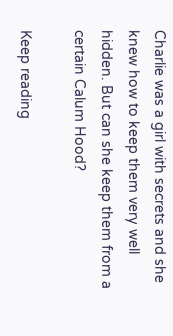Charlie was a girl with secrets and she knew how to keep them very well hidden. But can she keep them from a certain Calum Hood?

Keep reading